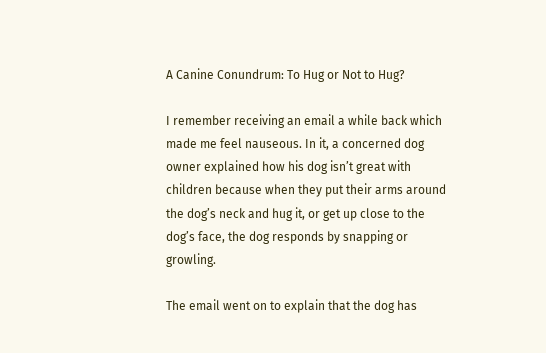A Canine Conundrum: To Hug or Not to Hug?

I remember receiving an email a while back which made me feel nauseous. In it, a concerned dog owner explained how his dog isn’t great with children because when they put their arms around the dog’s neck and hug it, or get up close to the dog’s face, the dog responds by snapping or growling.

The email went on to explain that the dog has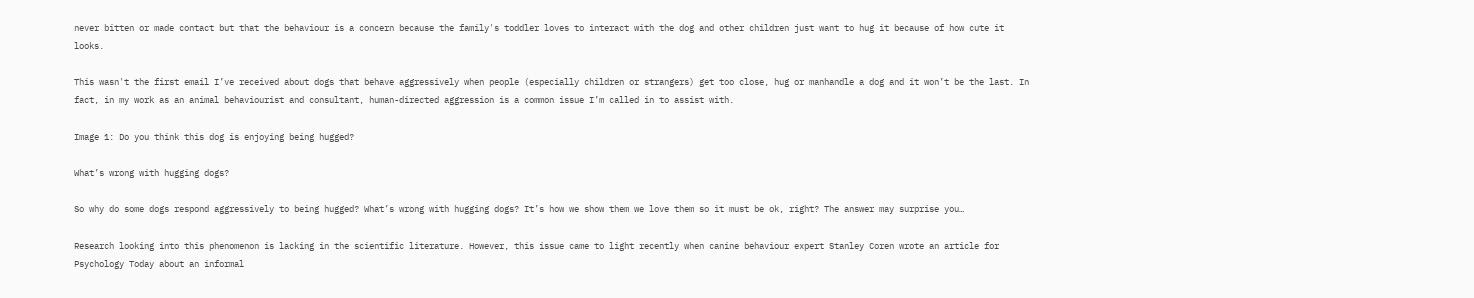never bitten or made contact but that the behaviour is a concern because the family's toddler loves to interact with the dog and other children just want to hug it because of how cute it looks.

This wasn't the first email I’ve received about dogs that behave aggressively when people (especially children or strangers) get too close, hug or manhandle a dog and it won’t be the last. In fact, in my work as an animal behaviourist and consultant, human-directed aggression is a common issue I’m called in to assist with.

Image 1: Do you think this dog is enjoying being hugged?

What’s wrong with hugging dogs?

So why do some dogs respond aggressively to being hugged? What’s wrong with hugging dogs? It’s how we show them we love them so it must be ok, right? The answer may surprise you…

Research looking into this phenomenon is lacking in the scientific literature. However, this issue came to light recently when canine behaviour expert Stanley Coren wrote an article for Psychology Today about an informal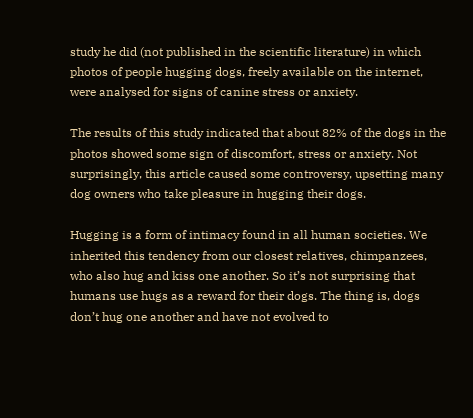study he did (not published in the scientific literature) in which photos of people hugging dogs, freely available on the internet, were analysed for signs of canine stress or anxiety.

The results of this study indicated that about 82% of the dogs in the photos showed some sign of discomfort, stress or anxiety. Not surprisingly, this article caused some controversy, upsetting many dog owners who take pleasure in hugging their dogs.

Hugging is a form of intimacy found in all human societies. We inherited this tendency from our closest relatives, chimpanzees, who also hug and kiss one another. So it’s not surprising that humans use hugs as a reward for their dogs. The thing is, dogs don’t hug one another and have not evolved to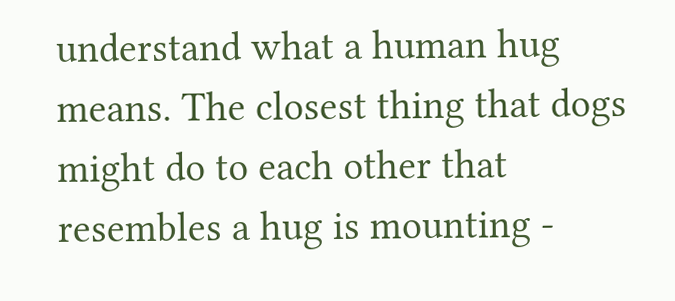understand what a human hug means. The closest thing that dogs might do to each other that resembles a hug is mounting -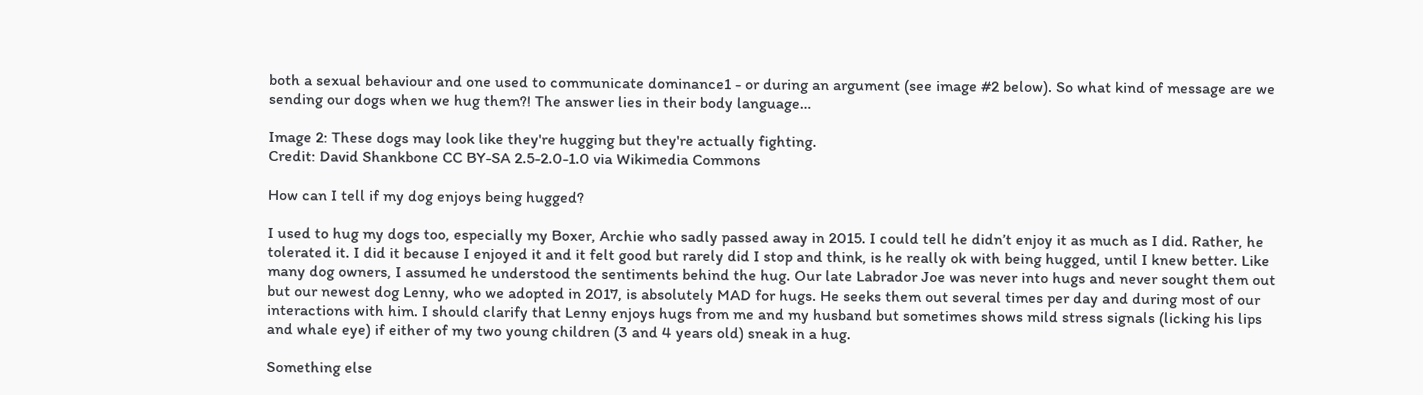both a sexual behaviour and one used to communicate dominance1 - or during an argument (see image #2 below). So what kind of message are we sending our dogs when we hug them?! The answer lies in their body language…

Image 2: These dogs may look like they're hugging but they're actually fighting.
Credit: David Shankbone CC BY-SA 2.5-2.0-1.0 via Wikimedia Commons

How can I tell if my dog enjoys being hugged?

I used to hug my dogs too, especially my Boxer, Archie who sadly passed away in 2015. I could tell he didn’t enjoy it as much as I did. Rather, he tolerated it. I did it because I enjoyed it and it felt good but rarely did I stop and think, is he really ok with being hugged, until I knew better. Like many dog owners, I assumed he understood the sentiments behind the hug. Our late Labrador Joe was never into hugs and never sought them out but our newest dog Lenny, who we adopted in 2017, is absolutely MAD for hugs. He seeks them out several times per day and during most of our interactions with him. I should clarify that Lenny enjoys hugs from me and my husband but sometimes shows mild stress signals (licking his lips and whale eye) if either of my two young children (3 and 4 years old) sneak in a hug.

Something else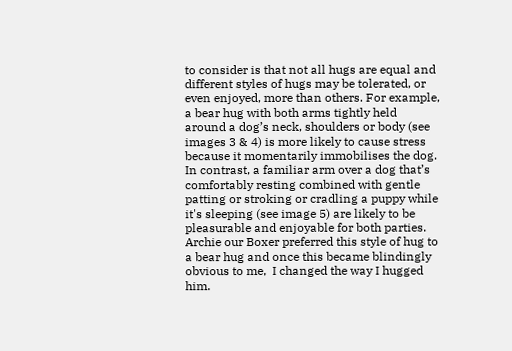to consider is that not all hugs are equal and different styles of hugs may be tolerated, or even enjoyed, more than others. For example, a bear hug with both arms tightly held around a dog’s neck, shoulders or body (see images 3 & 4) is more likely to cause stress because it momentarily immobilises the dog. In contrast, a familiar arm over a dog that’s comfortably resting combined with gentle patting or stroking or cradling a puppy while it's sleeping (see image 5) are likely to be pleasurable and enjoyable for both parties. Archie our Boxer preferred this style of hug to a bear hug and once this became blindingly obvious to me,  I changed the way I hugged him.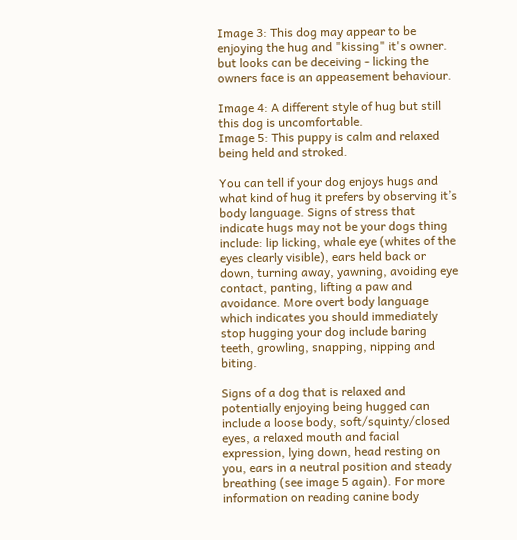Image 3: This dog may appear to be enjoying the hug and "kissing" it's owner. but looks can be deceiving - licking the owners face is an appeasement behaviour.

Image 4: A different style of hug but still this dog is uncomfortable.
Image 5: This puppy is calm and relaxed being held and stroked.

You can tell if your dog enjoys hugs and what kind of hug it prefers by observing it’s body language. Signs of stress that indicate hugs may not be your dogs thing include: lip licking, whale eye (whites of the eyes clearly visible), ears held back or down, turning away, yawning, avoiding eye contact, panting, lifting a paw and avoidance. More overt body language which indicates you should immediately stop hugging your dog include baring teeth, growling, snapping, nipping and biting.

Signs of a dog that is relaxed and potentially enjoying being hugged can include a loose body, soft/squinty/closed eyes, a relaxed mouth and facial expression, lying down, head resting on you, ears in a neutral position and steady breathing (see image 5 again). For more information on reading canine body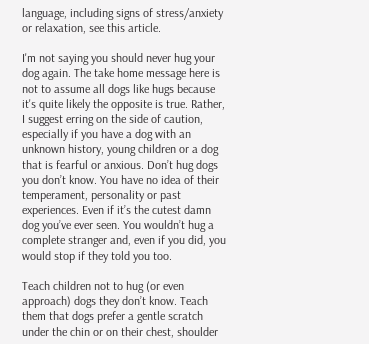language, including signs of stress/anxiety or relaxation, see this article.

I'm not saying you should never hug your dog again. The take home message here is not to assume all dogs like hugs because it's quite likely the opposite is true. Rather, I suggest erring on the side of caution, especially if you have a dog with an unknown history, young children or a dog that is fearful or anxious. Don’t hug dogs you don’t know. You have no idea of their temperament, personality or past experiences. Even if it’s the cutest damn dog you’ve ever seen. You wouldn’t hug a complete stranger and, even if you did, you would stop if they told you too.

Teach children not to hug (or even approach) dogs they don’t know. Teach them that dogs prefer a gentle scratch under the chin or on their chest, shoulder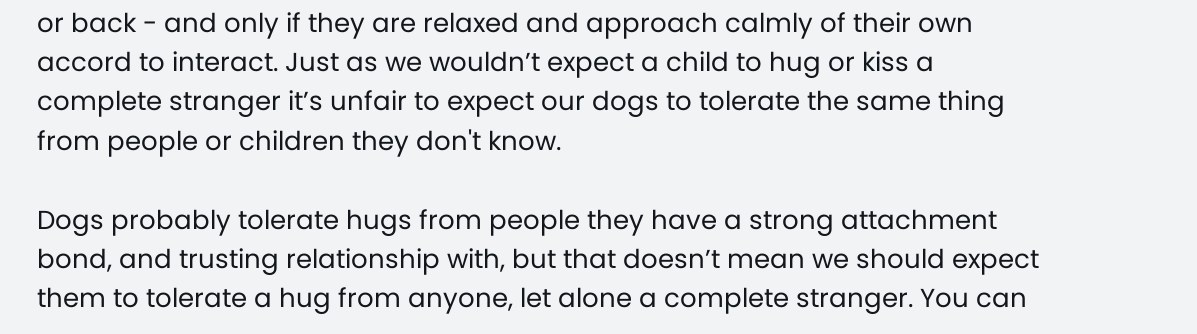or back - and only if they are relaxed and approach calmly of their own accord to interact. Just as we wouldn’t expect a child to hug or kiss a complete stranger it’s unfair to expect our dogs to tolerate the same thing from people or children they don't know.

Dogs probably tolerate hugs from people they have a strong attachment bond, and trusting relationship with, but that doesn’t mean we should expect them to tolerate a hug from anyone, let alone a complete stranger. You can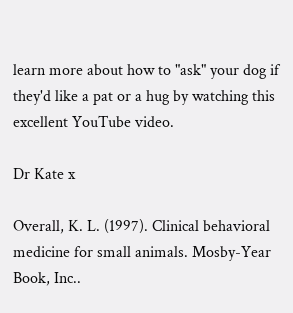learn more about how to "ask" your dog if they'd like a pat or a hug by watching this excellent YouTube video.

Dr Kate x

Overall, K. L. (1997). Clinical behavioral medicine for small animals. Mosby-Year Book, Inc..